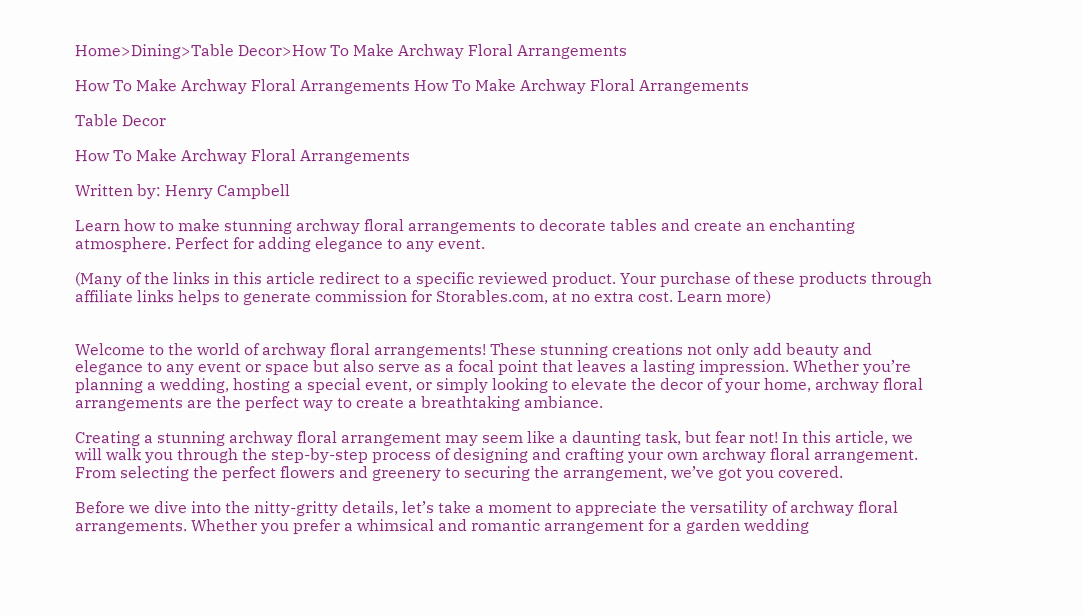Home>Dining>Table Decor>How To Make Archway Floral Arrangements

How To Make Archway Floral Arrangements How To Make Archway Floral Arrangements

Table Decor

How To Make Archway Floral Arrangements

Written by: Henry Campbell

Learn how to make stunning archway floral arrangements to decorate tables and create an enchanting atmosphere. Perfect for adding elegance to any event.

(Many of the links in this article redirect to a specific reviewed product. Your purchase of these products through affiliate links helps to generate commission for Storables.com, at no extra cost. Learn more)


Welcome to the world of archway floral arrangements! These stunning creations not only add beauty and elegance to any event or space but also serve as a focal point that leaves a lasting impression. Whether you’re planning a wedding, hosting a special event, or simply looking to elevate the decor of your home, archway floral arrangements are the perfect way to create a breathtaking ambiance.

Creating a stunning archway floral arrangement may seem like a daunting task, but fear not! In this article, we will walk you through the step-by-step process of designing and crafting your own archway floral arrangement. From selecting the perfect flowers and greenery to securing the arrangement, we’ve got you covered.

Before we dive into the nitty-gritty details, let’s take a moment to appreciate the versatility of archway floral arrangements. Whether you prefer a whimsical and romantic arrangement for a garden wedding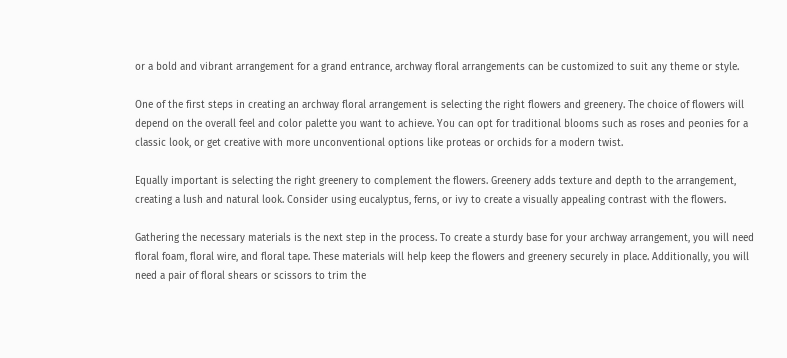or a bold and vibrant arrangement for a grand entrance, archway floral arrangements can be customized to suit any theme or style.

One of the first steps in creating an archway floral arrangement is selecting the right flowers and greenery. The choice of flowers will depend on the overall feel and color palette you want to achieve. You can opt for traditional blooms such as roses and peonies for a classic look, or get creative with more unconventional options like proteas or orchids for a modern twist.

Equally important is selecting the right greenery to complement the flowers. Greenery adds texture and depth to the arrangement, creating a lush and natural look. Consider using eucalyptus, ferns, or ivy to create a visually appealing contrast with the flowers.

Gathering the necessary materials is the next step in the process. To create a sturdy base for your archway arrangement, you will need floral foam, floral wire, and floral tape. These materials will help keep the flowers and greenery securely in place. Additionally, you will need a pair of floral shears or scissors to trim the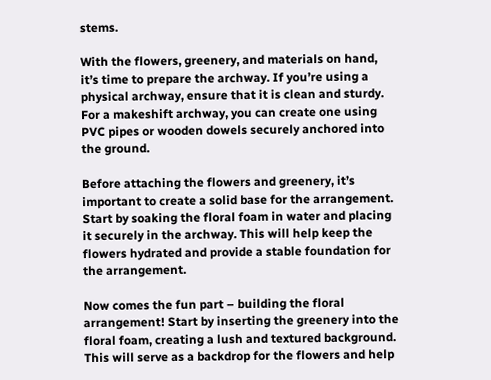stems.

With the flowers, greenery, and materials on hand, it’s time to prepare the archway. If you’re using a physical archway, ensure that it is clean and sturdy. For a makeshift archway, you can create one using PVC pipes or wooden dowels securely anchored into the ground.

Before attaching the flowers and greenery, it’s important to create a solid base for the arrangement. Start by soaking the floral foam in water and placing it securely in the archway. This will help keep the flowers hydrated and provide a stable foundation for the arrangement.

Now comes the fun part – building the floral arrangement! Start by inserting the greenery into the floral foam, creating a lush and textured background. This will serve as a backdrop for the flowers and help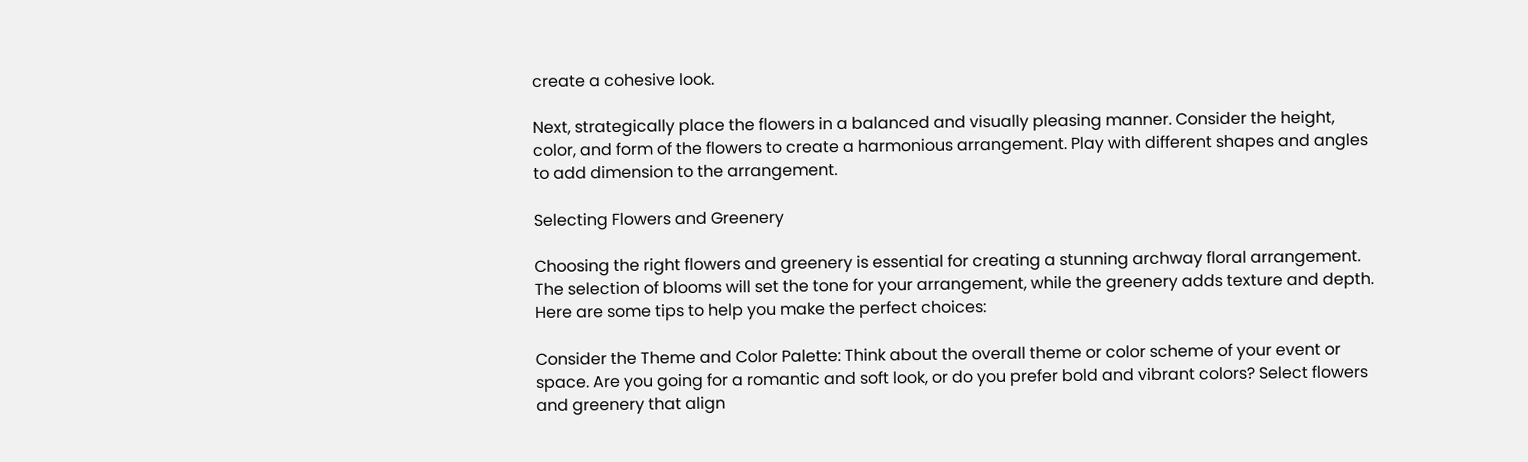create a cohesive look.

Next, strategically place the flowers in a balanced and visually pleasing manner. Consider the height, color, and form of the flowers to create a harmonious arrangement. Play with different shapes and angles to add dimension to the arrangement.

Selecting Flowers and Greenery

Choosing the right flowers and greenery is essential for creating a stunning archway floral arrangement. The selection of blooms will set the tone for your arrangement, while the greenery adds texture and depth. Here are some tips to help you make the perfect choices:

Consider the Theme and Color Palette: Think about the overall theme or color scheme of your event or space. Are you going for a romantic and soft look, or do you prefer bold and vibrant colors? Select flowers and greenery that align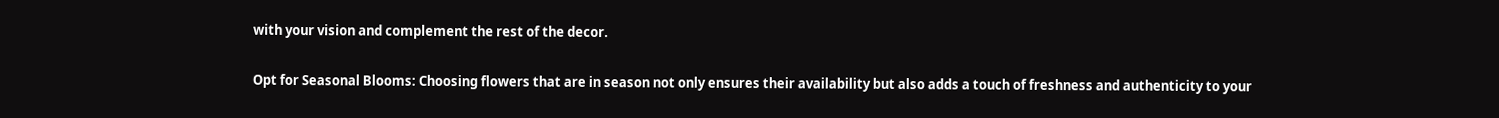with your vision and complement the rest of the decor.

Opt for Seasonal Blooms: Choosing flowers that are in season not only ensures their availability but also adds a touch of freshness and authenticity to your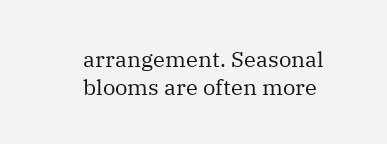arrangement. Seasonal blooms are often more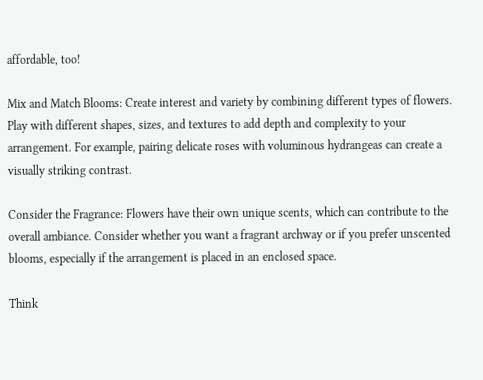affordable, too!

Mix and Match Blooms: Create interest and variety by combining different types of flowers. Play with different shapes, sizes, and textures to add depth and complexity to your arrangement. For example, pairing delicate roses with voluminous hydrangeas can create a visually striking contrast.

Consider the Fragrance: Flowers have their own unique scents, which can contribute to the overall ambiance. Consider whether you want a fragrant archway or if you prefer unscented blooms, especially if the arrangement is placed in an enclosed space.

Think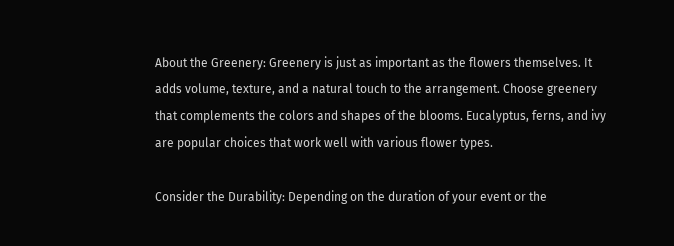About the Greenery: Greenery is just as important as the flowers themselves. It adds volume, texture, and a natural touch to the arrangement. Choose greenery that complements the colors and shapes of the blooms. Eucalyptus, ferns, and ivy are popular choices that work well with various flower types.

Consider the Durability: Depending on the duration of your event or the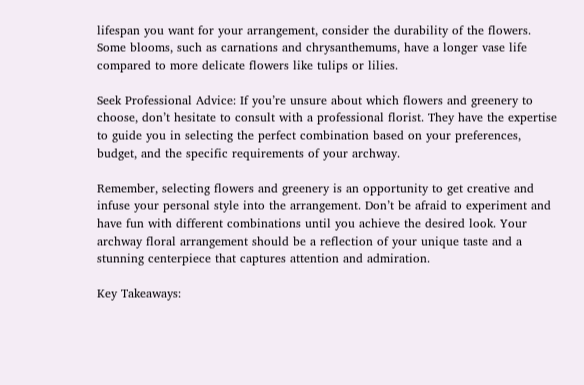lifespan you want for your arrangement, consider the durability of the flowers. Some blooms, such as carnations and chrysanthemums, have a longer vase life compared to more delicate flowers like tulips or lilies.

Seek Professional Advice: If you’re unsure about which flowers and greenery to choose, don’t hesitate to consult with a professional florist. They have the expertise to guide you in selecting the perfect combination based on your preferences, budget, and the specific requirements of your archway.

Remember, selecting flowers and greenery is an opportunity to get creative and infuse your personal style into the arrangement. Don’t be afraid to experiment and have fun with different combinations until you achieve the desired look. Your archway floral arrangement should be a reflection of your unique taste and a stunning centerpiece that captures attention and admiration.

Key Takeaways: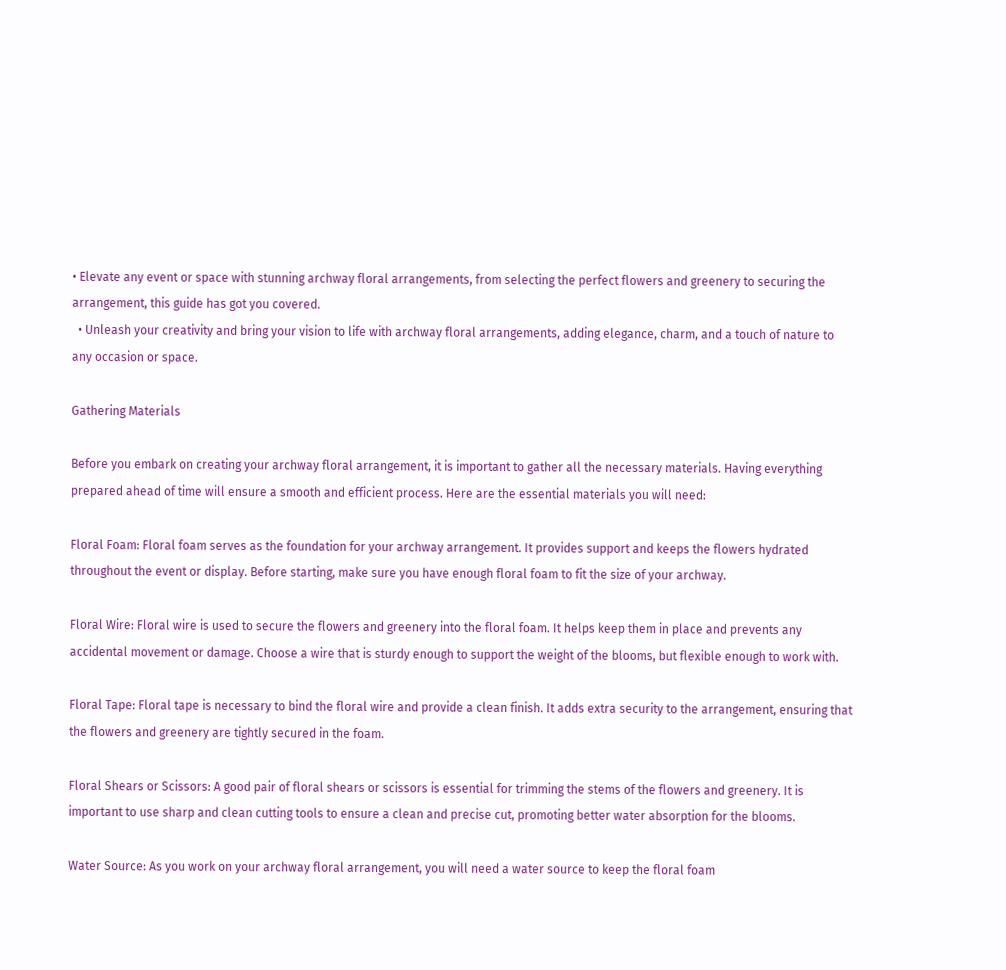• Elevate any event or space with stunning archway floral arrangements, from selecting the perfect flowers and greenery to securing the arrangement, this guide has got you covered.
  • Unleash your creativity and bring your vision to life with archway floral arrangements, adding elegance, charm, and a touch of nature to any occasion or space.

Gathering Materials

Before you embark on creating your archway floral arrangement, it is important to gather all the necessary materials. Having everything prepared ahead of time will ensure a smooth and efficient process. Here are the essential materials you will need:

Floral Foam: Floral foam serves as the foundation for your archway arrangement. It provides support and keeps the flowers hydrated throughout the event or display. Before starting, make sure you have enough floral foam to fit the size of your archway.

Floral Wire: Floral wire is used to secure the flowers and greenery into the floral foam. It helps keep them in place and prevents any accidental movement or damage. Choose a wire that is sturdy enough to support the weight of the blooms, but flexible enough to work with.

Floral Tape: Floral tape is necessary to bind the floral wire and provide a clean finish. It adds extra security to the arrangement, ensuring that the flowers and greenery are tightly secured in the foam.

Floral Shears or Scissors: A good pair of floral shears or scissors is essential for trimming the stems of the flowers and greenery. It is important to use sharp and clean cutting tools to ensure a clean and precise cut, promoting better water absorption for the blooms.

Water Source: As you work on your archway floral arrangement, you will need a water source to keep the floral foam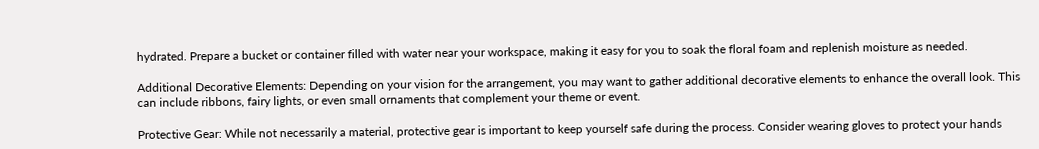hydrated. Prepare a bucket or container filled with water near your workspace, making it easy for you to soak the floral foam and replenish moisture as needed.

Additional Decorative Elements: Depending on your vision for the arrangement, you may want to gather additional decorative elements to enhance the overall look. This can include ribbons, fairy lights, or even small ornaments that complement your theme or event.

Protective Gear: While not necessarily a material, protective gear is important to keep yourself safe during the process. Consider wearing gloves to protect your hands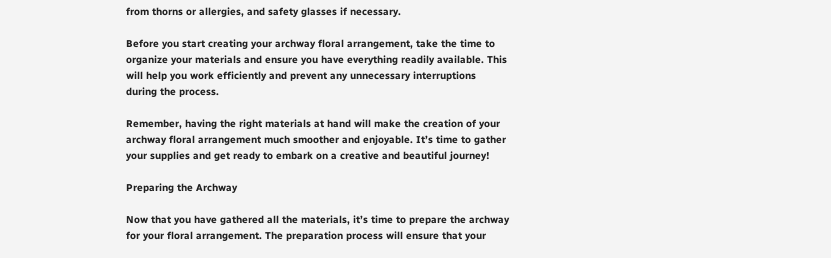from thorns or allergies, and safety glasses if necessary.

Before you start creating your archway floral arrangement, take the time to organize your materials and ensure you have everything readily available. This will help you work efficiently and prevent any unnecessary interruptions during the process.

Remember, having the right materials at hand will make the creation of your archway floral arrangement much smoother and enjoyable. It’s time to gather your supplies and get ready to embark on a creative and beautiful journey!

Preparing the Archway

Now that you have gathered all the materials, it’s time to prepare the archway for your floral arrangement. The preparation process will ensure that your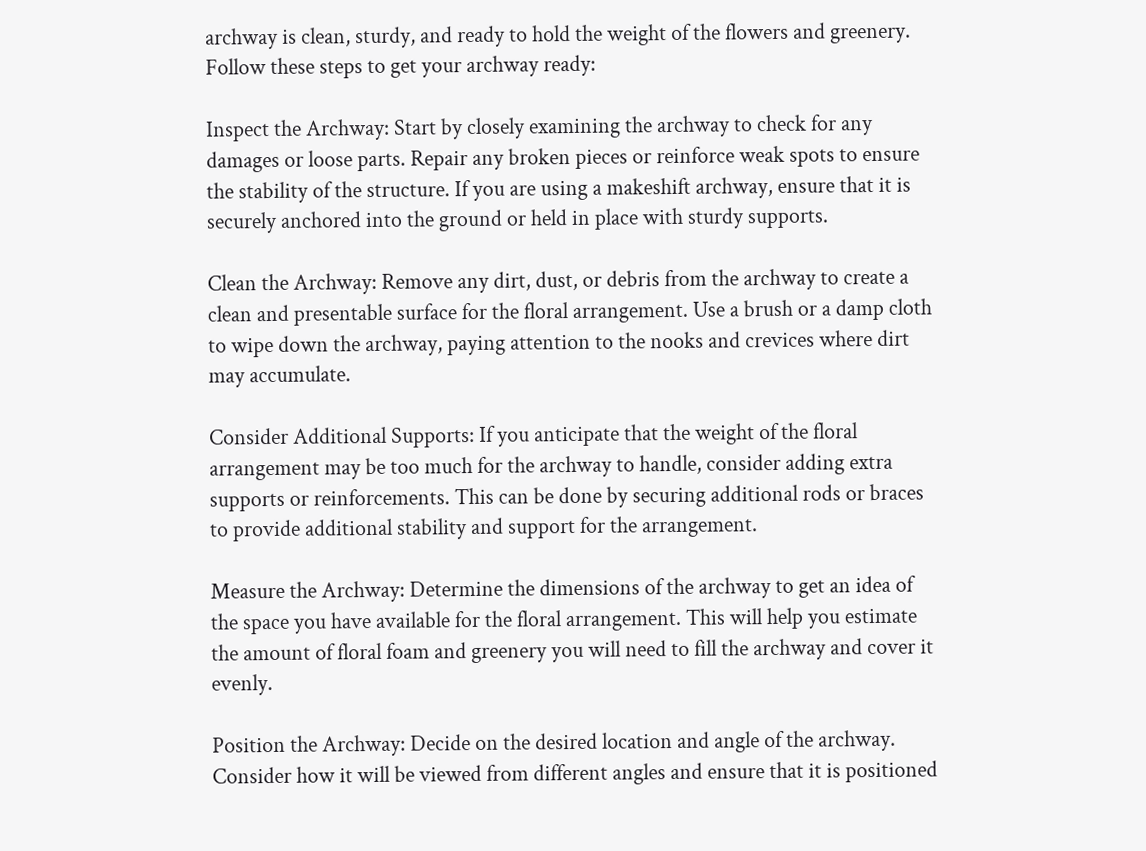archway is clean, sturdy, and ready to hold the weight of the flowers and greenery. Follow these steps to get your archway ready:

Inspect the Archway: Start by closely examining the archway to check for any damages or loose parts. Repair any broken pieces or reinforce weak spots to ensure the stability of the structure. If you are using a makeshift archway, ensure that it is securely anchored into the ground or held in place with sturdy supports.

Clean the Archway: Remove any dirt, dust, or debris from the archway to create a clean and presentable surface for the floral arrangement. Use a brush or a damp cloth to wipe down the archway, paying attention to the nooks and crevices where dirt may accumulate.

Consider Additional Supports: If you anticipate that the weight of the floral arrangement may be too much for the archway to handle, consider adding extra supports or reinforcements. This can be done by securing additional rods or braces to provide additional stability and support for the arrangement.

Measure the Archway: Determine the dimensions of the archway to get an idea of the space you have available for the floral arrangement. This will help you estimate the amount of floral foam and greenery you will need to fill the archway and cover it evenly.

Position the Archway: Decide on the desired location and angle of the archway. Consider how it will be viewed from different angles and ensure that it is positioned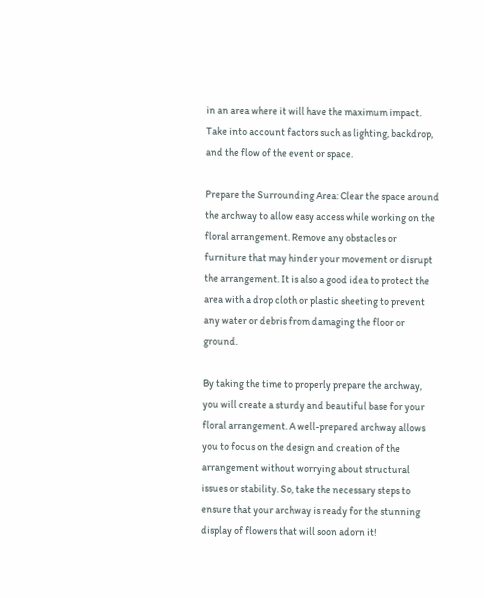in an area where it will have the maximum impact. Take into account factors such as lighting, backdrop, and the flow of the event or space.

Prepare the Surrounding Area: Clear the space around the archway to allow easy access while working on the floral arrangement. Remove any obstacles or furniture that may hinder your movement or disrupt the arrangement. It is also a good idea to protect the area with a drop cloth or plastic sheeting to prevent any water or debris from damaging the floor or ground.

By taking the time to properly prepare the archway, you will create a sturdy and beautiful base for your floral arrangement. A well-prepared archway allows you to focus on the design and creation of the arrangement without worrying about structural issues or stability. So, take the necessary steps to ensure that your archway is ready for the stunning display of flowers that will soon adorn it!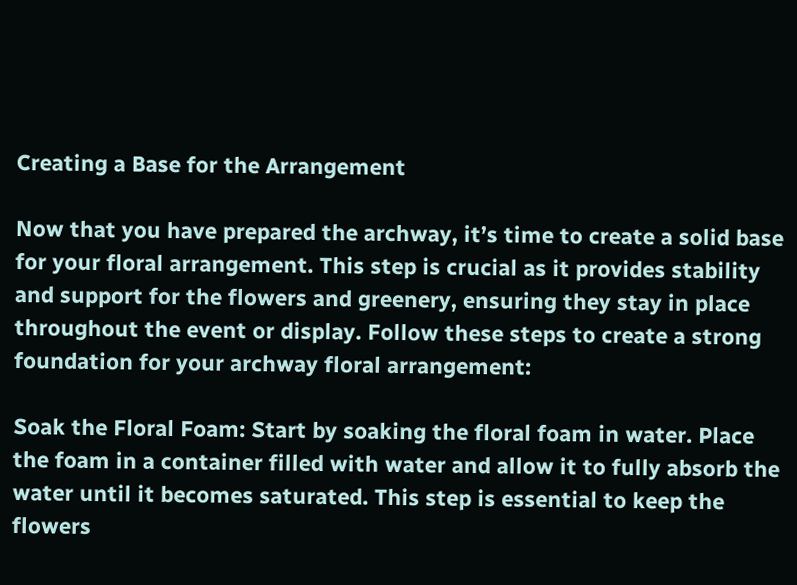Creating a Base for the Arrangement

Now that you have prepared the archway, it’s time to create a solid base for your floral arrangement. This step is crucial as it provides stability and support for the flowers and greenery, ensuring they stay in place throughout the event or display. Follow these steps to create a strong foundation for your archway floral arrangement:

Soak the Floral Foam: Start by soaking the floral foam in water. Place the foam in a container filled with water and allow it to fully absorb the water until it becomes saturated. This step is essential to keep the flowers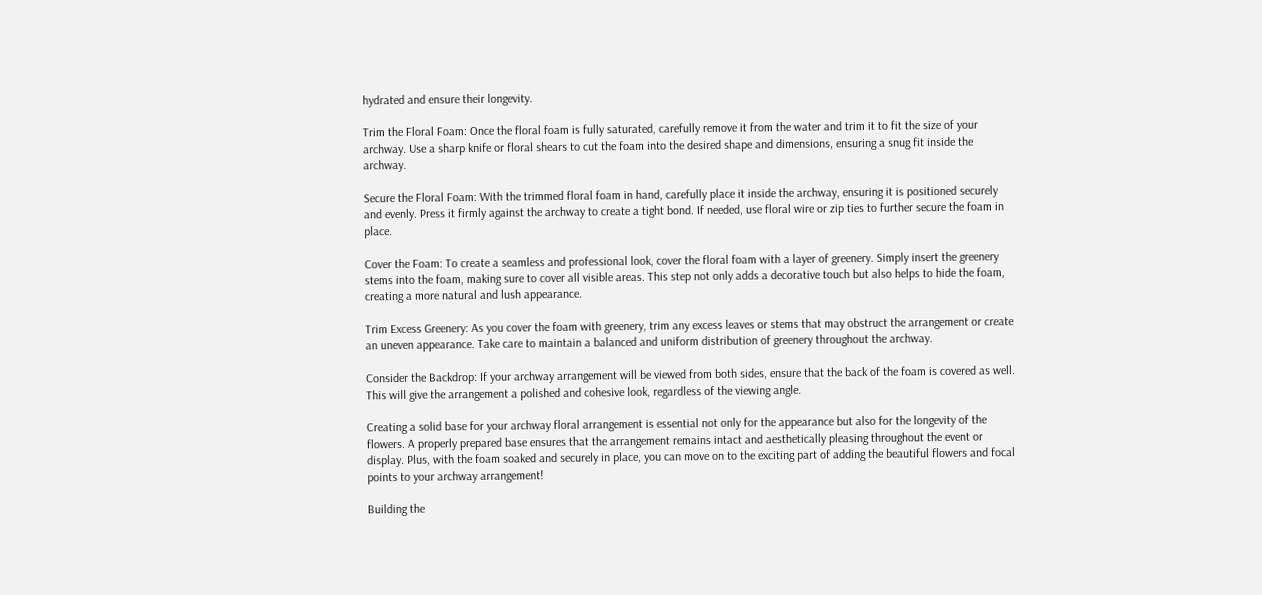hydrated and ensure their longevity.

Trim the Floral Foam: Once the floral foam is fully saturated, carefully remove it from the water and trim it to fit the size of your archway. Use a sharp knife or floral shears to cut the foam into the desired shape and dimensions, ensuring a snug fit inside the archway.

Secure the Floral Foam: With the trimmed floral foam in hand, carefully place it inside the archway, ensuring it is positioned securely and evenly. Press it firmly against the archway to create a tight bond. If needed, use floral wire or zip ties to further secure the foam in place.

Cover the Foam: To create a seamless and professional look, cover the floral foam with a layer of greenery. Simply insert the greenery stems into the foam, making sure to cover all visible areas. This step not only adds a decorative touch but also helps to hide the foam, creating a more natural and lush appearance.

Trim Excess Greenery: As you cover the foam with greenery, trim any excess leaves or stems that may obstruct the arrangement or create an uneven appearance. Take care to maintain a balanced and uniform distribution of greenery throughout the archway.

Consider the Backdrop: If your archway arrangement will be viewed from both sides, ensure that the back of the foam is covered as well. This will give the arrangement a polished and cohesive look, regardless of the viewing angle.

Creating a solid base for your archway floral arrangement is essential not only for the appearance but also for the longevity of the flowers. A properly prepared base ensures that the arrangement remains intact and aesthetically pleasing throughout the event or display. Plus, with the foam soaked and securely in place, you can move on to the exciting part of adding the beautiful flowers and focal points to your archway arrangement!

Building the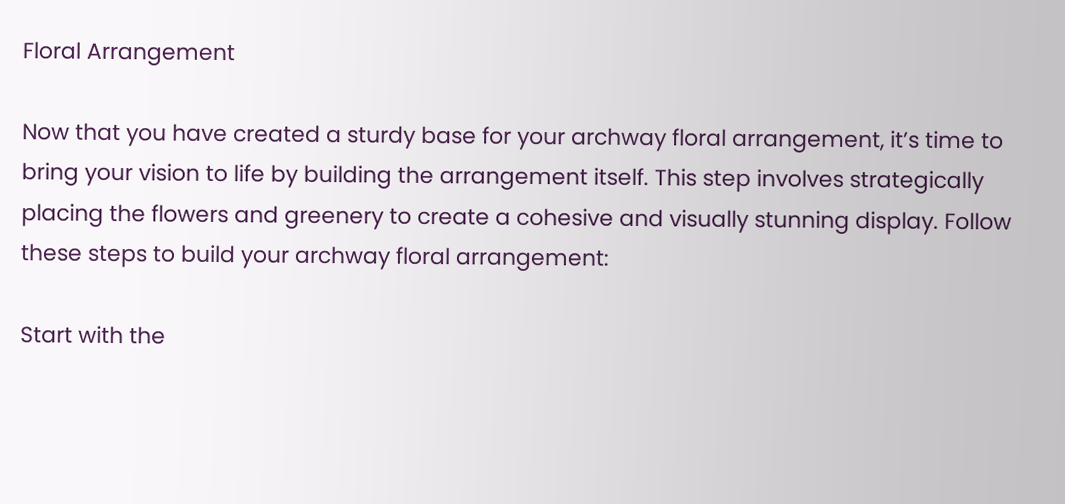Floral Arrangement

Now that you have created a sturdy base for your archway floral arrangement, it’s time to bring your vision to life by building the arrangement itself. This step involves strategically placing the flowers and greenery to create a cohesive and visually stunning display. Follow these steps to build your archway floral arrangement:

Start with the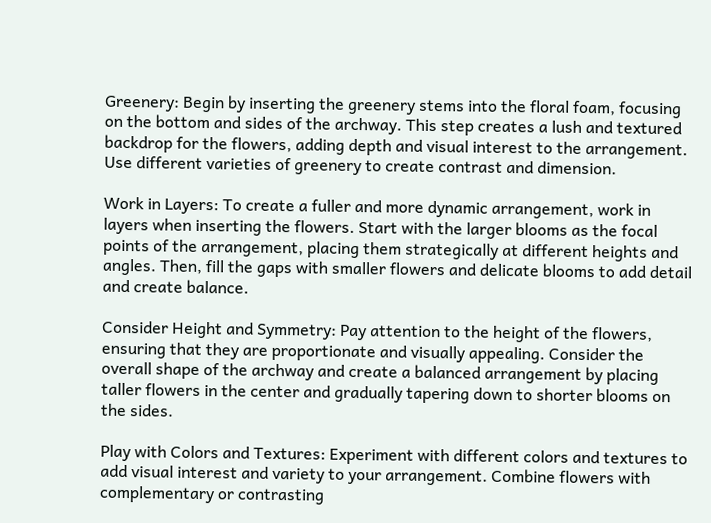Greenery: Begin by inserting the greenery stems into the floral foam, focusing on the bottom and sides of the archway. This step creates a lush and textured backdrop for the flowers, adding depth and visual interest to the arrangement. Use different varieties of greenery to create contrast and dimension.

Work in Layers: To create a fuller and more dynamic arrangement, work in layers when inserting the flowers. Start with the larger blooms as the focal points of the arrangement, placing them strategically at different heights and angles. Then, fill the gaps with smaller flowers and delicate blooms to add detail and create balance.

Consider Height and Symmetry: Pay attention to the height of the flowers, ensuring that they are proportionate and visually appealing. Consider the overall shape of the archway and create a balanced arrangement by placing taller flowers in the center and gradually tapering down to shorter blooms on the sides.

Play with Colors and Textures: Experiment with different colors and textures to add visual interest and variety to your arrangement. Combine flowers with complementary or contrasting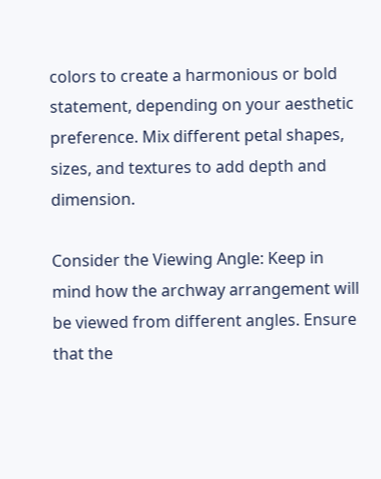colors to create a harmonious or bold statement, depending on your aesthetic preference. Mix different petal shapes, sizes, and textures to add depth and dimension.

Consider the Viewing Angle: Keep in mind how the archway arrangement will be viewed from different angles. Ensure that the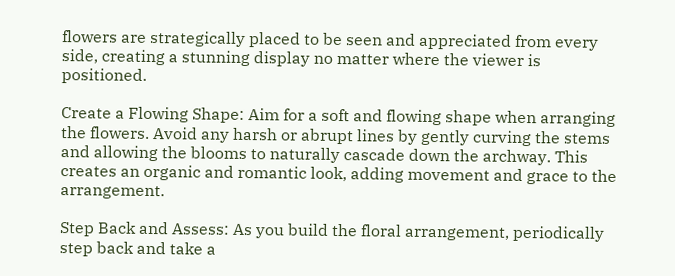flowers are strategically placed to be seen and appreciated from every side, creating a stunning display no matter where the viewer is positioned.

Create a Flowing Shape: Aim for a soft and flowing shape when arranging the flowers. Avoid any harsh or abrupt lines by gently curving the stems and allowing the blooms to naturally cascade down the archway. This creates an organic and romantic look, adding movement and grace to the arrangement.

Step Back and Assess: As you build the floral arrangement, periodically step back and take a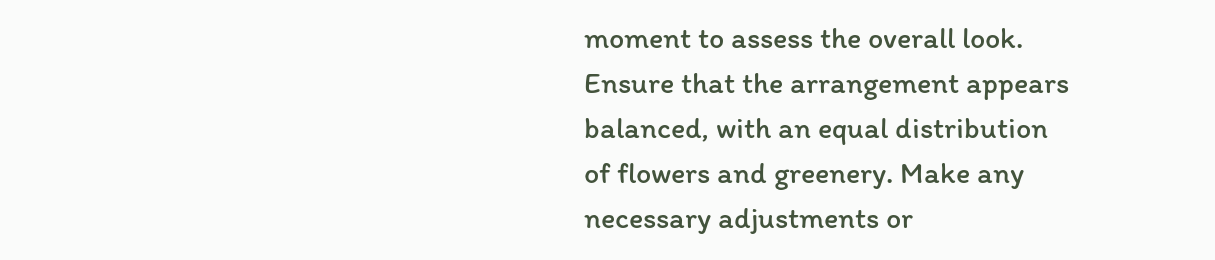moment to assess the overall look. Ensure that the arrangement appears balanced, with an equal distribution of flowers and greenery. Make any necessary adjustments or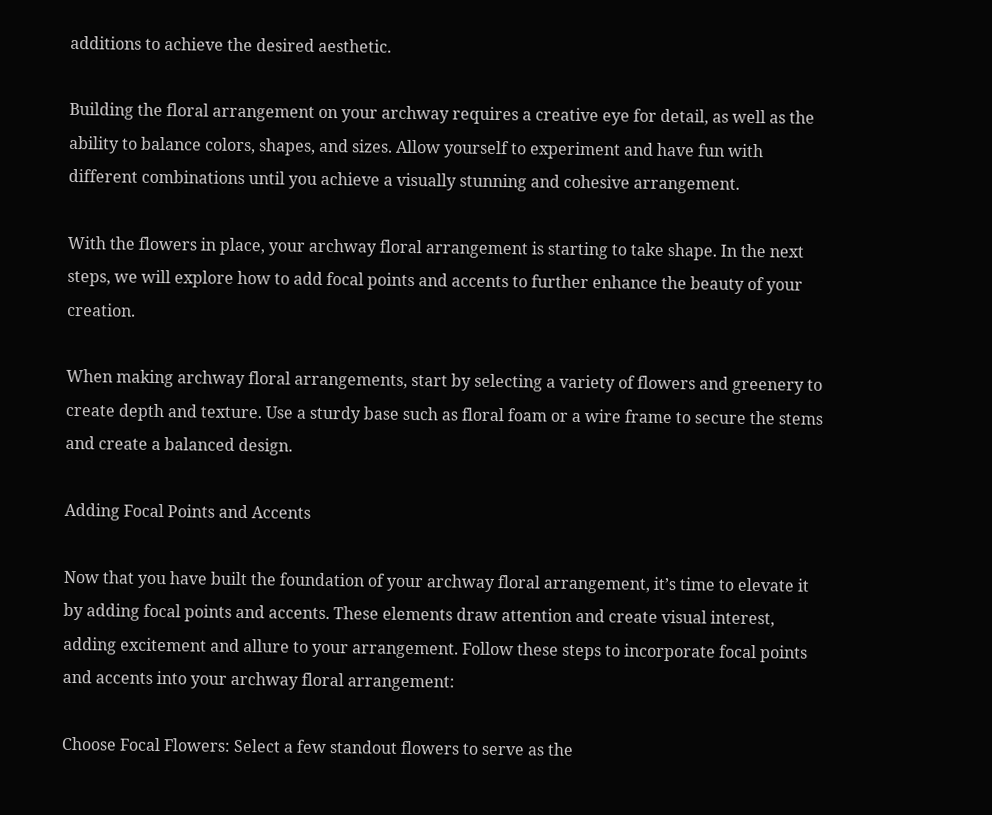additions to achieve the desired aesthetic.

Building the floral arrangement on your archway requires a creative eye for detail, as well as the ability to balance colors, shapes, and sizes. Allow yourself to experiment and have fun with different combinations until you achieve a visually stunning and cohesive arrangement.

With the flowers in place, your archway floral arrangement is starting to take shape. In the next steps, we will explore how to add focal points and accents to further enhance the beauty of your creation.

When making archway floral arrangements, start by selecting a variety of flowers and greenery to create depth and texture. Use a sturdy base such as floral foam or a wire frame to secure the stems and create a balanced design.

Adding Focal Points and Accents

Now that you have built the foundation of your archway floral arrangement, it’s time to elevate it by adding focal points and accents. These elements draw attention and create visual interest, adding excitement and allure to your arrangement. Follow these steps to incorporate focal points and accents into your archway floral arrangement:

Choose Focal Flowers: Select a few standout flowers to serve as the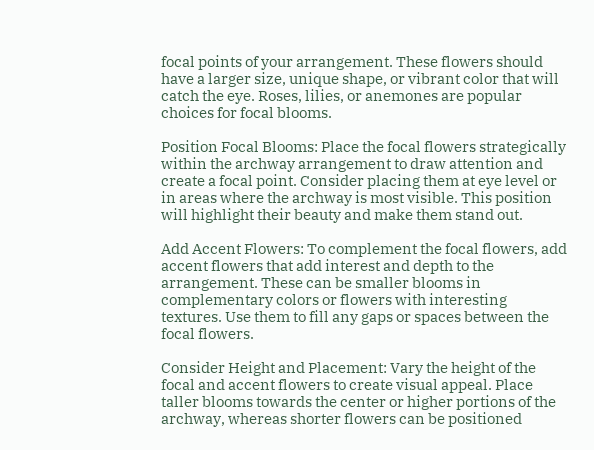focal points of your arrangement. These flowers should have a larger size, unique shape, or vibrant color that will catch the eye. Roses, lilies, or anemones are popular choices for focal blooms.

Position Focal Blooms: Place the focal flowers strategically within the archway arrangement to draw attention and create a focal point. Consider placing them at eye level or in areas where the archway is most visible. This position will highlight their beauty and make them stand out.

Add Accent Flowers: To complement the focal flowers, add accent flowers that add interest and depth to the arrangement. These can be smaller blooms in complementary colors or flowers with interesting textures. Use them to fill any gaps or spaces between the focal flowers.

Consider Height and Placement: Vary the height of the focal and accent flowers to create visual appeal. Place taller blooms towards the center or higher portions of the archway, whereas shorter flowers can be positioned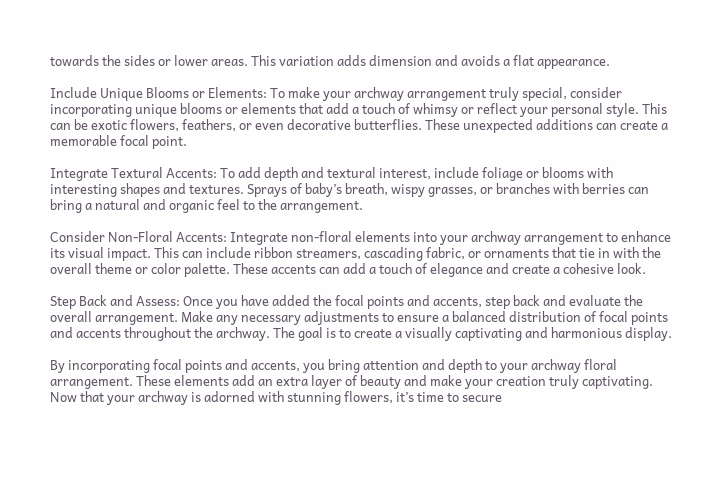towards the sides or lower areas. This variation adds dimension and avoids a flat appearance.

Include Unique Blooms or Elements: To make your archway arrangement truly special, consider incorporating unique blooms or elements that add a touch of whimsy or reflect your personal style. This can be exotic flowers, feathers, or even decorative butterflies. These unexpected additions can create a memorable focal point.

Integrate Textural Accents: To add depth and textural interest, include foliage or blooms with interesting shapes and textures. Sprays of baby’s breath, wispy grasses, or branches with berries can bring a natural and organic feel to the arrangement.

Consider Non-Floral Accents: Integrate non-floral elements into your archway arrangement to enhance its visual impact. This can include ribbon streamers, cascading fabric, or ornaments that tie in with the overall theme or color palette. These accents can add a touch of elegance and create a cohesive look.

Step Back and Assess: Once you have added the focal points and accents, step back and evaluate the overall arrangement. Make any necessary adjustments to ensure a balanced distribution of focal points and accents throughout the archway. The goal is to create a visually captivating and harmonious display.

By incorporating focal points and accents, you bring attention and depth to your archway floral arrangement. These elements add an extra layer of beauty and make your creation truly captivating. Now that your archway is adorned with stunning flowers, it’s time to secure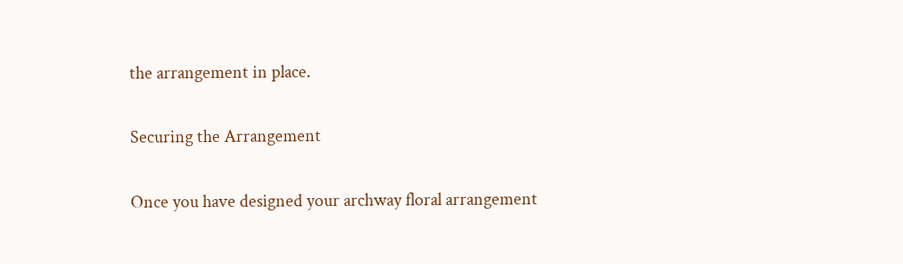the arrangement in place.

Securing the Arrangement

Once you have designed your archway floral arrangement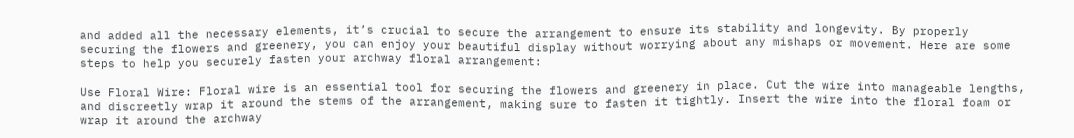and added all the necessary elements, it’s crucial to secure the arrangement to ensure its stability and longevity. By properly securing the flowers and greenery, you can enjoy your beautiful display without worrying about any mishaps or movement. Here are some steps to help you securely fasten your archway floral arrangement:

Use Floral Wire: Floral wire is an essential tool for securing the flowers and greenery in place. Cut the wire into manageable lengths, and discreetly wrap it around the stems of the arrangement, making sure to fasten it tightly. Insert the wire into the floral foam or wrap it around the archway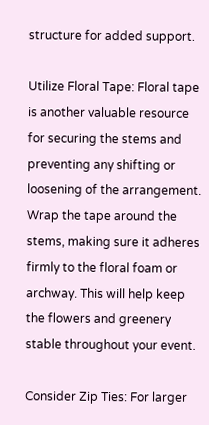structure for added support.

Utilize Floral Tape: Floral tape is another valuable resource for securing the stems and preventing any shifting or loosening of the arrangement. Wrap the tape around the stems, making sure it adheres firmly to the floral foam or archway. This will help keep the flowers and greenery stable throughout your event.

Consider Zip Ties: For larger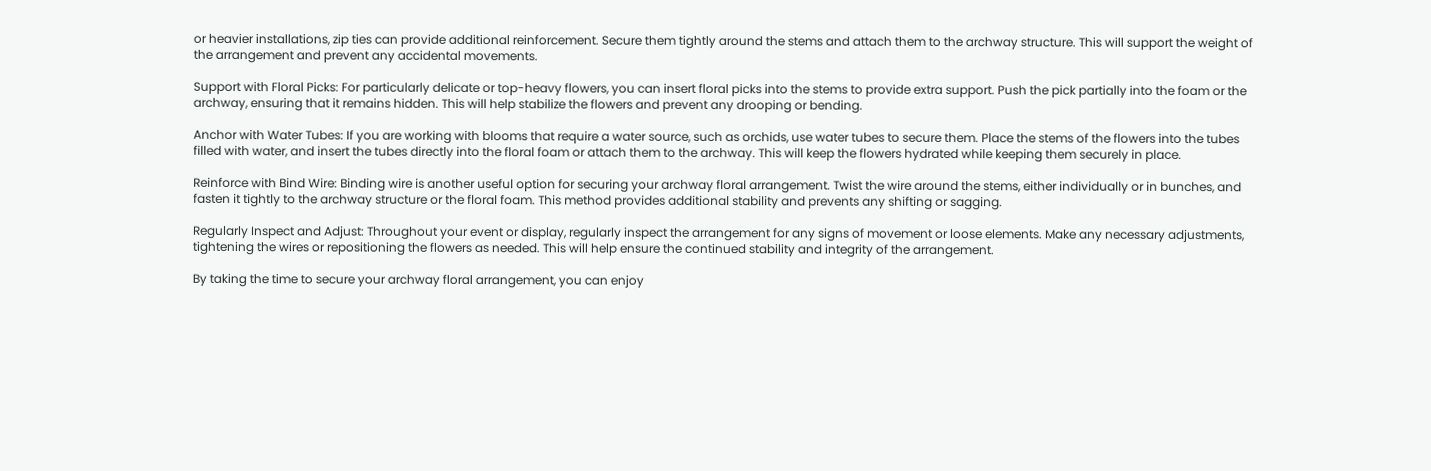or heavier installations, zip ties can provide additional reinforcement. Secure them tightly around the stems and attach them to the archway structure. This will support the weight of the arrangement and prevent any accidental movements.

Support with Floral Picks: For particularly delicate or top-heavy flowers, you can insert floral picks into the stems to provide extra support. Push the pick partially into the foam or the archway, ensuring that it remains hidden. This will help stabilize the flowers and prevent any drooping or bending.

Anchor with Water Tubes: If you are working with blooms that require a water source, such as orchids, use water tubes to secure them. Place the stems of the flowers into the tubes filled with water, and insert the tubes directly into the floral foam or attach them to the archway. This will keep the flowers hydrated while keeping them securely in place.

Reinforce with Bind Wire: Binding wire is another useful option for securing your archway floral arrangement. Twist the wire around the stems, either individually or in bunches, and fasten it tightly to the archway structure or the floral foam. This method provides additional stability and prevents any shifting or sagging.

Regularly Inspect and Adjust: Throughout your event or display, regularly inspect the arrangement for any signs of movement or loose elements. Make any necessary adjustments, tightening the wires or repositioning the flowers as needed. This will help ensure the continued stability and integrity of the arrangement.

By taking the time to secure your archway floral arrangement, you can enjoy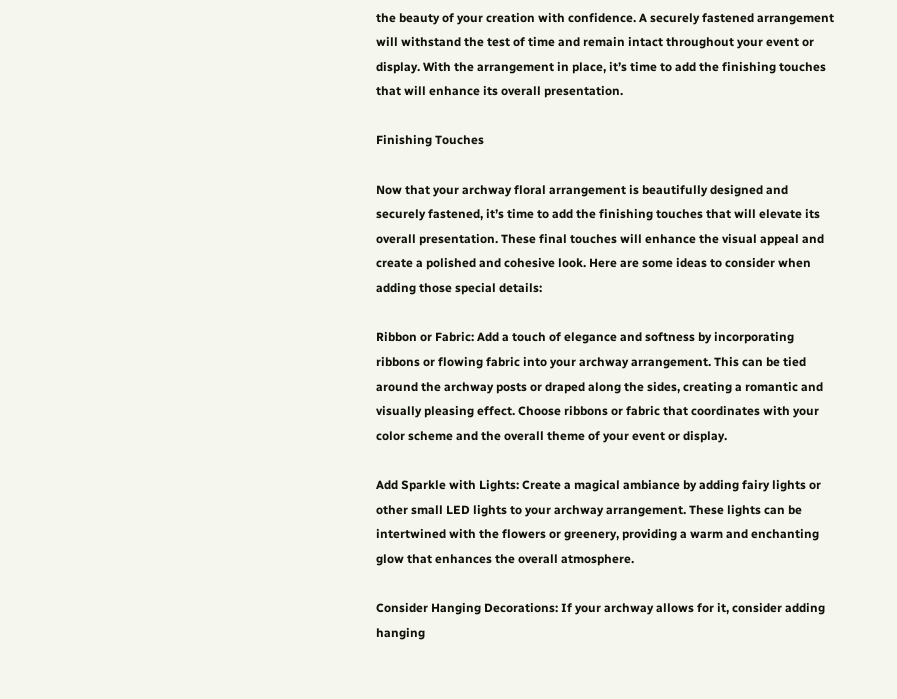the beauty of your creation with confidence. A securely fastened arrangement will withstand the test of time and remain intact throughout your event or display. With the arrangement in place, it’s time to add the finishing touches that will enhance its overall presentation.

Finishing Touches

Now that your archway floral arrangement is beautifully designed and securely fastened, it’s time to add the finishing touches that will elevate its overall presentation. These final touches will enhance the visual appeal and create a polished and cohesive look. Here are some ideas to consider when adding those special details:

Ribbon or Fabric: Add a touch of elegance and softness by incorporating ribbons or flowing fabric into your archway arrangement. This can be tied around the archway posts or draped along the sides, creating a romantic and visually pleasing effect. Choose ribbons or fabric that coordinates with your color scheme and the overall theme of your event or display.

Add Sparkle with Lights: Create a magical ambiance by adding fairy lights or other small LED lights to your archway arrangement. These lights can be intertwined with the flowers or greenery, providing a warm and enchanting glow that enhances the overall atmosphere.

Consider Hanging Decorations: If your archway allows for it, consider adding hanging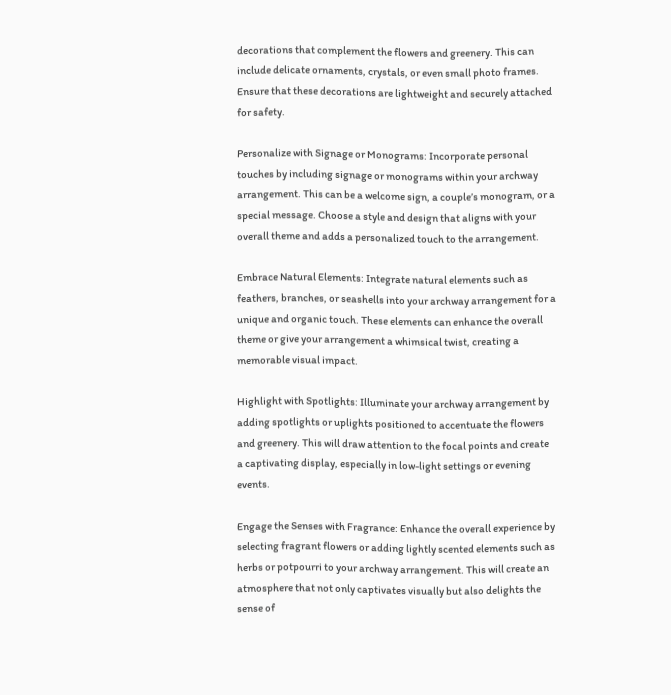decorations that complement the flowers and greenery. This can include delicate ornaments, crystals, or even small photo frames. Ensure that these decorations are lightweight and securely attached for safety.

Personalize with Signage or Monograms: Incorporate personal touches by including signage or monograms within your archway arrangement. This can be a welcome sign, a couple’s monogram, or a special message. Choose a style and design that aligns with your overall theme and adds a personalized touch to the arrangement.

Embrace Natural Elements: Integrate natural elements such as feathers, branches, or seashells into your archway arrangement for a unique and organic touch. These elements can enhance the overall theme or give your arrangement a whimsical twist, creating a memorable visual impact.

Highlight with Spotlights: Illuminate your archway arrangement by adding spotlights or uplights positioned to accentuate the flowers and greenery. This will draw attention to the focal points and create a captivating display, especially in low-light settings or evening events.

Engage the Senses with Fragrance: Enhance the overall experience by selecting fragrant flowers or adding lightly scented elements such as herbs or potpourri to your archway arrangement. This will create an atmosphere that not only captivates visually but also delights the sense of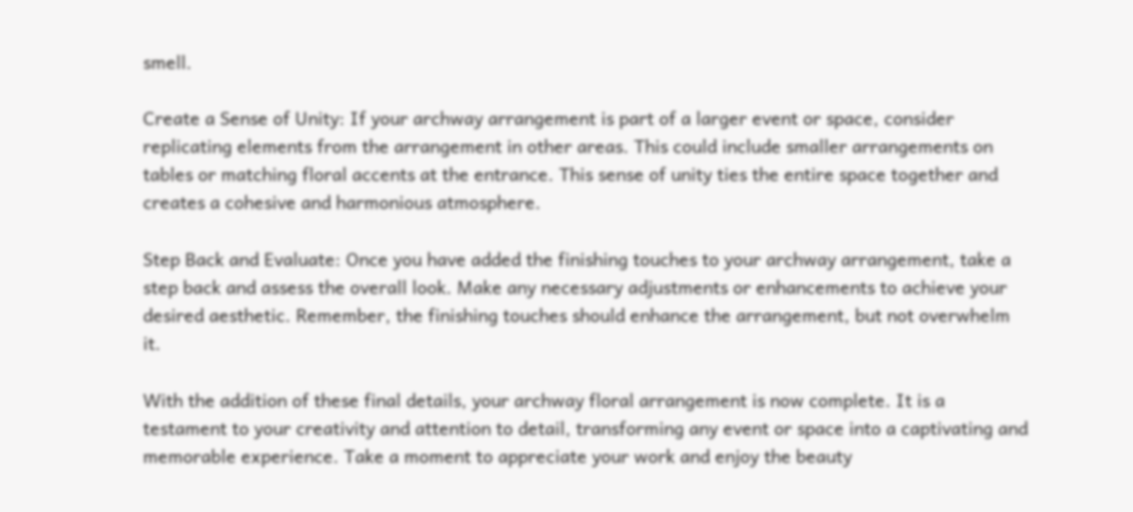smell.

Create a Sense of Unity: If your archway arrangement is part of a larger event or space, consider replicating elements from the arrangement in other areas. This could include smaller arrangements on tables or matching floral accents at the entrance. This sense of unity ties the entire space together and creates a cohesive and harmonious atmosphere.

Step Back and Evaluate: Once you have added the finishing touches to your archway arrangement, take a step back and assess the overall look. Make any necessary adjustments or enhancements to achieve your desired aesthetic. Remember, the finishing touches should enhance the arrangement, but not overwhelm it.

With the addition of these final details, your archway floral arrangement is now complete. It is a testament to your creativity and attention to detail, transforming any event or space into a captivating and memorable experience. Take a moment to appreciate your work and enjoy the beauty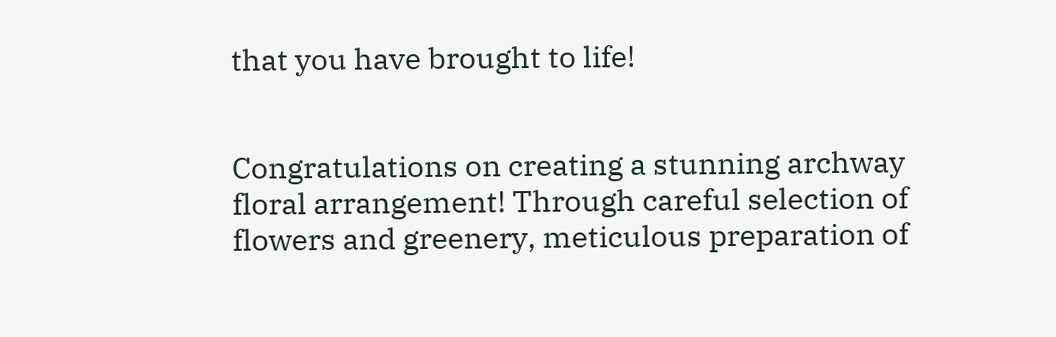that you have brought to life!


Congratulations on creating a stunning archway floral arrangement! Through careful selection of flowers and greenery, meticulous preparation of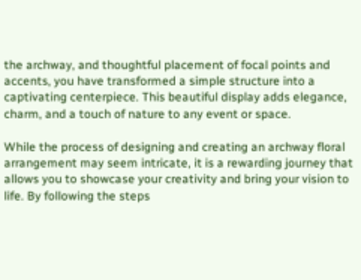the archway, and thoughtful placement of focal points and accents, you have transformed a simple structure into a captivating centerpiece. This beautiful display adds elegance, charm, and a touch of nature to any event or space.

While the process of designing and creating an archway floral arrangement may seem intricate, it is a rewarding journey that allows you to showcase your creativity and bring your vision to life. By following the steps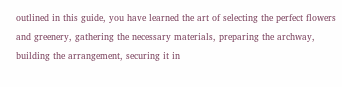outlined in this guide, you have learned the art of selecting the perfect flowers and greenery, gathering the necessary materials, preparing the archway, building the arrangement, securing it in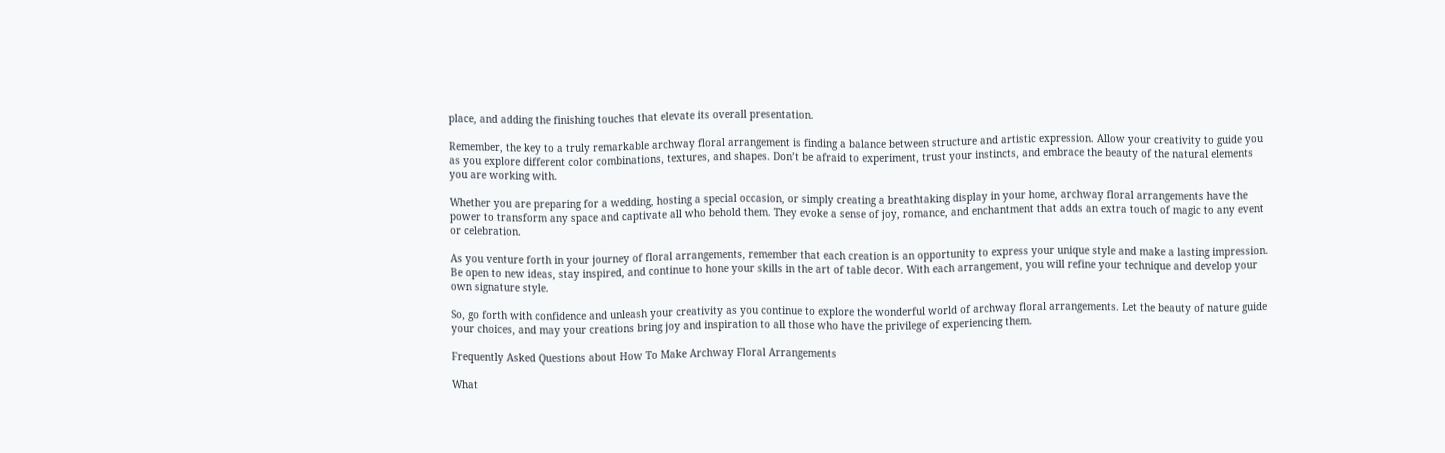place, and adding the finishing touches that elevate its overall presentation.

Remember, the key to a truly remarkable archway floral arrangement is finding a balance between structure and artistic expression. Allow your creativity to guide you as you explore different color combinations, textures, and shapes. Don’t be afraid to experiment, trust your instincts, and embrace the beauty of the natural elements you are working with.

Whether you are preparing for a wedding, hosting a special occasion, or simply creating a breathtaking display in your home, archway floral arrangements have the power to transform any space and captivate all who behold them. They evoke a sense of joy, romance, and enchantment that adds an extra touch of magic to any event or celebration.

As you venture forth in your journey of floral arrangements, remember that each creation is an opportunity to express your unique style and make a lasting impression. Be open to new ideas, stay inspired, and continue to hone your skills in the art of table decor. With each arrangement, you will refine your technique and develop your own signature style.

So, go forth with confidence and unleash your creativity as you continue to explore the wonderful world of archway floral arrangements. Let the beauty of nature guide your choices, and may your creations bring joy and inspiration to all those who have the privilege of experiencing them.

Frequently Asked Questions about How To Make Archway Floral Arrangements

What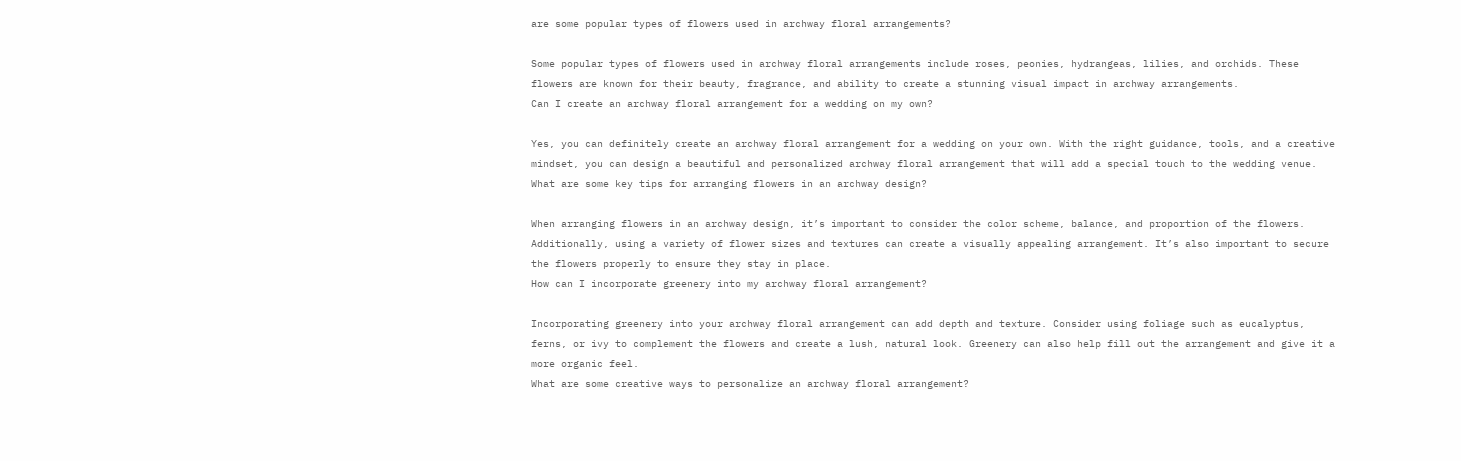are some popular types of flowers used in archway floral arrangements?

Some popular types of flowers used in archway floral arrangements include roses, peonies, hydrangeas, lilies, and orchids. These flowers are known for their beauty, fragrance, and ability to create a stunning visual impact in archway arrangements.
Can I create an archway floral arrangement for a wedding on my own?

Yes, you can definitely create an archway floral arrangement for a wedding on your own. With the right guidance, tools, and a creative mindset, you can design a beautiful and personalized archway floral arrangement that will add a special touch to the wedding venue.
What are some key tips for arranging flowers in an archway design?

When arranging flowers in an archway design, it’s important to consider the color scheme, balance, and proportion of the flowers. Additionally, using a variety of flower sizes and textures can create a visually appealing arrangement. It’s also important to secure the flowers properly to ensure they stay in place.
How can I incorporate greenery into my archway floral arrangement?

Incorporating greenery into your archway floral arrangement can add depth and texture. Consider using foliage such as eucalyptus, ferns, or ivy to complement the flowers and create a lush, natural look. Greenery can also help fill out the arrangement and give it a more organic feel.
What are some creative ways to personalize an archway floral arrangement?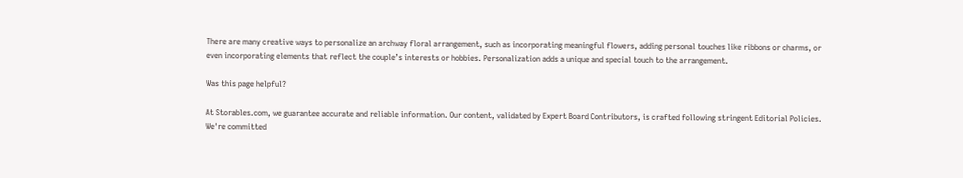There are many creative ways to personalize an archway floral arrangement, such as incorporating meaningful flowers, adding personal touches like ribbons or charms, or even incorporating elements that reflect the couple’s interests or hobbies. Personalization adds a unique and special touch to the arrangement.

Was this page helpful?

At Storables.com, we guarantee accurate and reliable information. Our content, validated by Expert Board Contributors, is crafted following stringent Editorial Policies. We're committed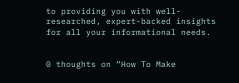to providing you with well-researched, expert-backed insights for all your informational needs.


0 thoughts on “How To Make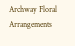Archway Floral Arrangements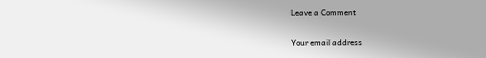Leave a Comment

Your email address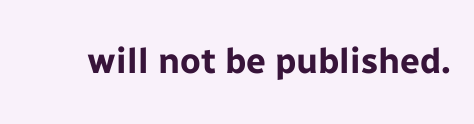will not be published.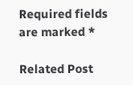Required fields are marked *

Related Post